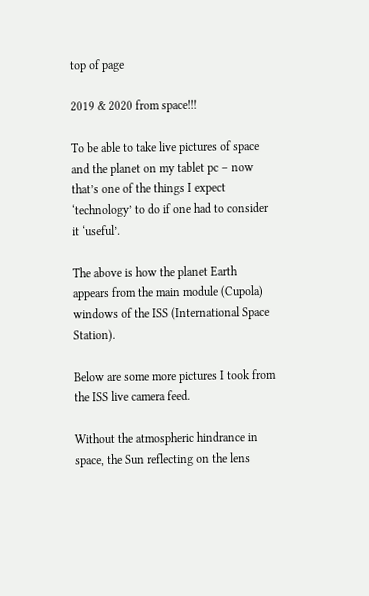top of page

2019 & 2020 from space!!!

To be able to take live pictures of space and the planet on my tablet pc – now that’s one of the things I expect ‘technology’ to do if one had to consider it ‘useful’.

The above is how the planet Earth appears from the main module (Cupola) windows of the ISS (International Space Station).

Below are some more pictures I took from the ISS live camera feed.

Without the atmospheric hindrance in space, the Sun reflecting on the lens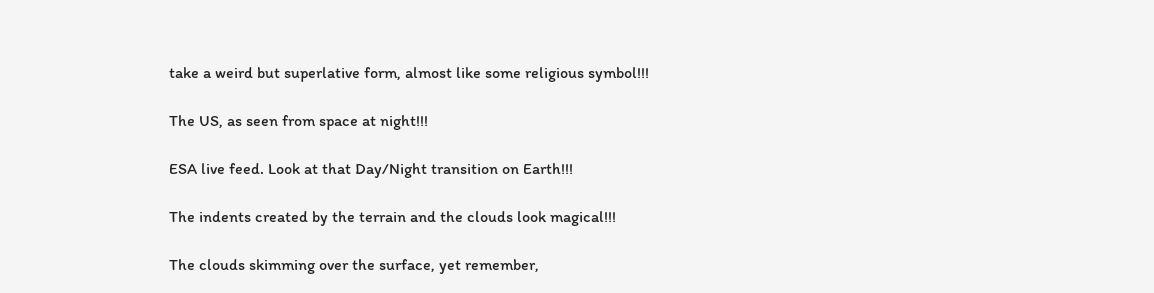take a weird but superlative form, almost like some religious symbol!!!

The US, as seen from space at night!!!

ESA live feed. Look at that Day/Night transition on Earth!!!

The indents created by the terrain and the clouds look magical!!!

The clouds skimming over the surface, yet remember,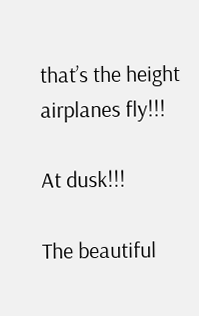that’s the height airplanes fly!!!

At dusk!!!

The beautiful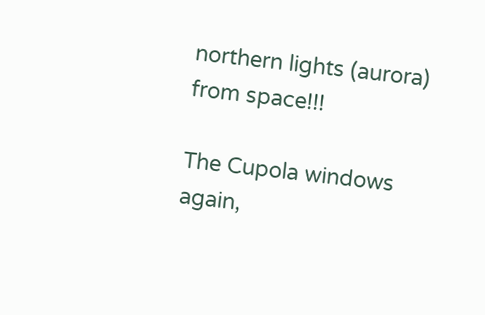northern lights (aurora) from space!!!

The Cupola windows again,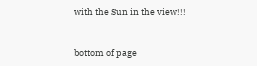with the Sun in the view!!!


bottom of page